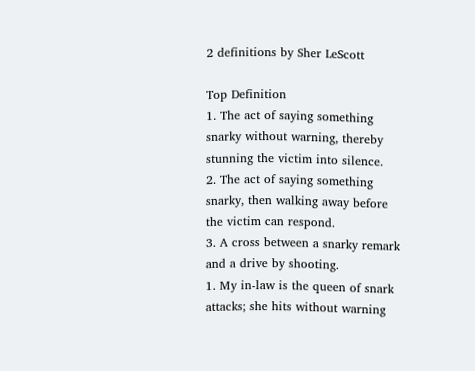2 definitions by Sher LeScott

Top Definition
1. The act of saying something snarky without warning, thereby stunning the victim into silence.
2. The act of saying something snarky, then walking away before the victim can respond.
3. A cross between a snarky remark and a drive by shooting.
1. My in-law is the queen of snark attacks; she hits without warning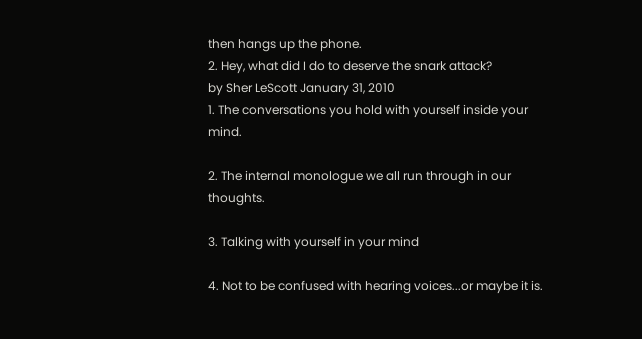then hangs up the phone.
2. Hey, what did I do to deserve the snark attack?
by Sher LeScott January 31, 2010
1. The conversations you hold with yourself inside your mind.

2. The internal monologue we all run through in our thoughts.

3. Talking with yourself in your mind

4. Not to be confused with hearing voices...or maybe it is.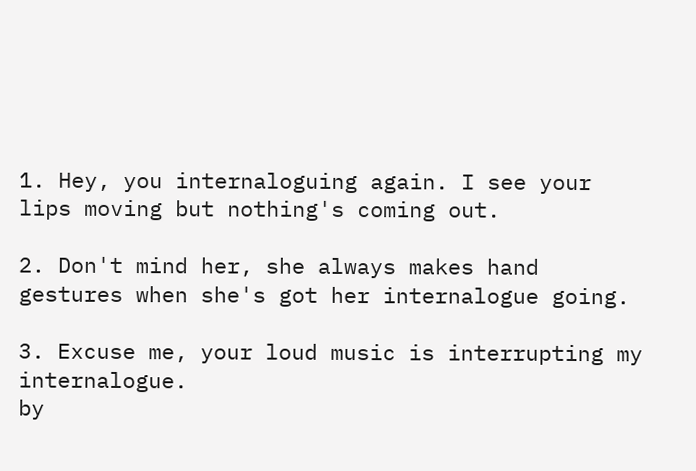1. Hey, you internaloguing again. I see your lips moving but nothing's coming out.

2. Don't mind her, she always makes hand gestures when she's got her internalogue going.

3. Excuse me, your loud music is interrupting my internalogue.
by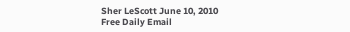Sher LeScott June 10, 2010
Free Daily Email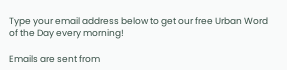Type your email address below to get our free Urban Word of the Day every morning!

Emails are sent from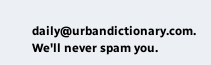daily@urbandictionary.com. We'll never spam you.